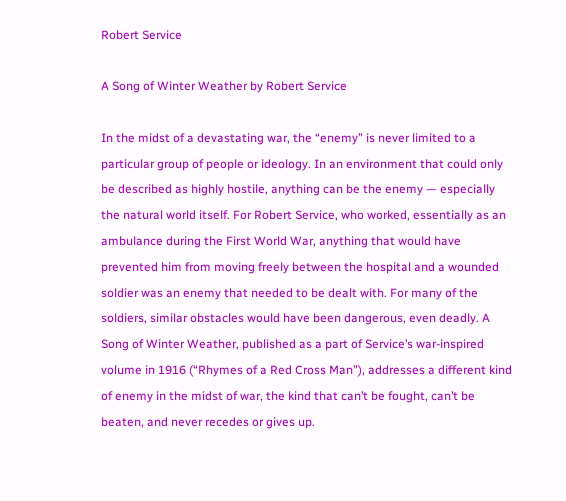Robert Service

A Song of Winter Weather by Robert Service

In the midst of a devastating war, the “enemy” is never limited to a particular group of people or ideology. In an environment that could only be described as highly hostile, anything can be the enemy — especially the natural world itself. For Robert Service, who worked, essentially as an ambulance during the First World War, anything that would have prevented him from moving freely between the hospital and a wounded soldier was an enemy that needed to be dealt with. For many of the soldiers, similar obstacles would have been dangerous, even deadly. A Song of Winter Weather, published as a part of Service’s war-inspired volume in 1916 (“Rhymes of a Red Cross Man”), addresses a different kind of enemy in the midst of war, the kind that can’t be fought, can’t be beaten, and never recedes or gives up.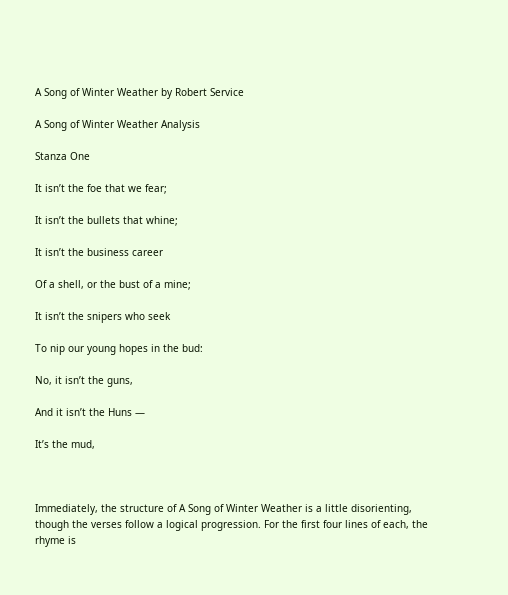A Song of Winter Weather by Robert Service

A Song of Winter Weather Analysis

Stanza One

It isn’t the foe that we fear;

It isn’t the bullets that whine;

It isn’t the business career

Of a shell, or the bust of a mine;

It isn’t the snipers who seek

To nip our young hopes in the bud:

No, it isn’t the guns,

And it isn’t the Huns —

It’s the mud,



Immediately, the structure of A Song of Winter Weather is a little disorienting, though the verses follow a logical progression. For the first four lines of each, the rhyme is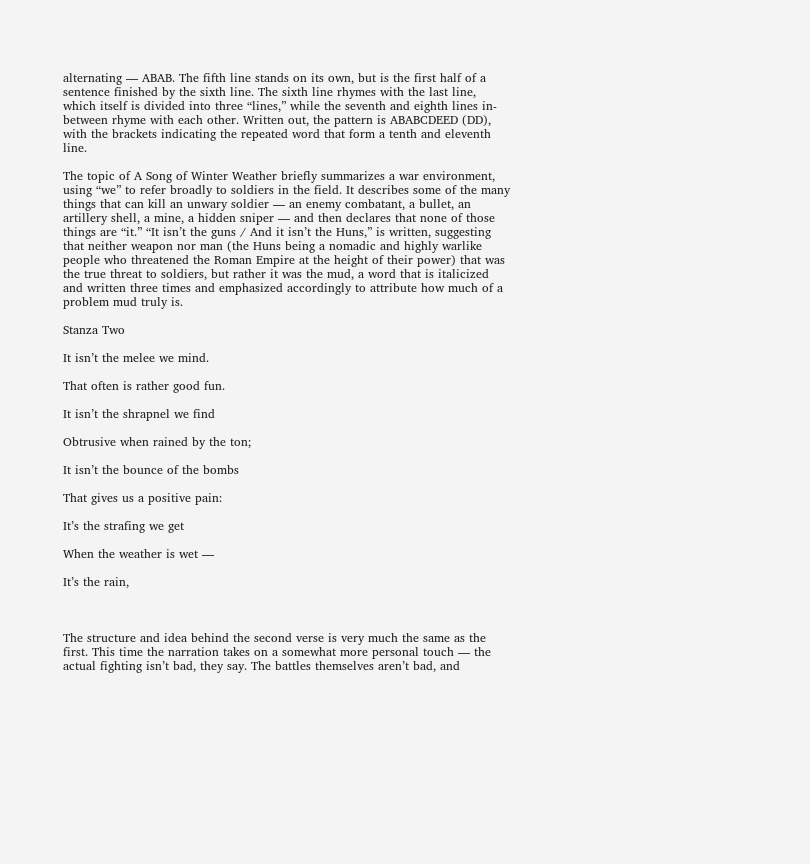alternating — ABAB. The fifth line stands on its own, but is the first half of a sentence finished by the sixth line. The sixth line rhymes with the last line, which itself is divided into three “lines,” while the seventh and eighth lines in-between rhyme with each other. Written out, the pattern is ABABCDEED (DD), with the brackets indicating the repeated word that form a tenth and eleventh line.

The topic of A Song of Winter Weather briefly summarizes a war environment, using “we” to refer broadly to soldiers in the field. It describes some of the many things that can kill an unwary soldier — an enemy combatant, a bullet, an artillery shell, a mine, a hidden sniper — and then declares that none of those things are “it.” “It isn’t the guns / And it isn’t the Huns,” is written, suggesting that neither weapon nor man (the Huns being a nomadic and highly warlike people who threatened the Roman Empire at the height of their power) that was the true threat to soldiers, but rather it was the mud, a word that is italicized and written three times and emphasized accordingly to attribute how much of a problem mud truly is.

Stanza Two

It isn’t the melee we mind.

That often is rather good fun.

It isn’t the shrapnel we find

Obtrusive when rained by the ton;

It isn’t the bounce of the bombs

That gives us a positive pain:

It’s the strafing we get

When the weather is wet —

It’s the rain,



The structure and idea behind the second verse is very much the same as the first. This time the narration takes on a somewhat more personal touch — the actual fighting isn’t bad, they say. The battles themselves aren’t bad, and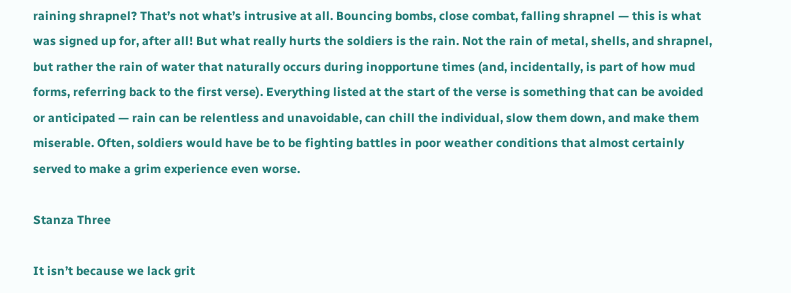raining shrapnel? That’s not what’s intrusive at all. Bouncing bombs, close combat, falling shrapnel — this is what was signed up for, after all! But what really hurts the soldiers is the rain. Not the rain of metal, shells, and shrapnel, but rather the rain of water that naturally occurs during inopportune times (and, incidentally, is part of how mud forms, referring back to the first verse). Everything listed at the start of the verse is something that can be avoided or anticipated — rain can be relentless and unavoidable, can chill the individual, slow them down, and make them miserable. Often, soldiers would have be to be fighting battles in poor weather conditions that almost certainly served to make a grim experience even worse.

Stanza Three

It isn’t because we lack grit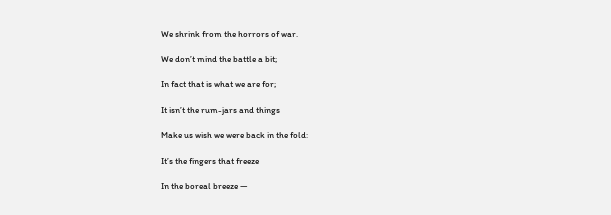We shrink from the horrors of war.

We don’t mind the battle a bit;

In fact that is what we are for;

It isn’t the rum-jars and things

Make us wish we were back in the fold:

It’s the fingers that freeze

In the boreal breeze —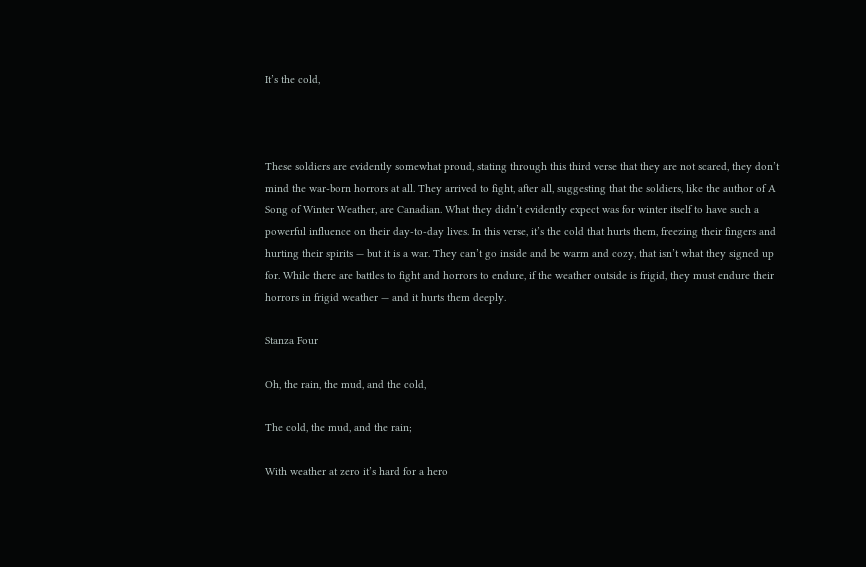It’s the cold,



These soldiers are evidently somewhat proud, stating through this third verse that they are not scared, they don’t mind the war-born horrors at all. They arrived to fight, after all, suggesting that the soldiers, like the author of A Song of Winter Weather, are Canadian. What they didn’t evidently expect was for winter itself to have such a powerful influence on their day-to-day lives. In this verse, it’s the cold that hurts them, freezing their fingers and hurting their spirits — but it is a war. They can’t go inside and be warm and cozy, that isn’t what they signed up for. While there are battles to fight and horrors to endure, if the weather outside is frigid, they must endure their horrors in frigid weather — and it hurts them deeply.

Stanza Four

Oh, the rain, the mud, and the cold,

The cold, the mud, and the rain;

With weather at zero it’s hard for a hero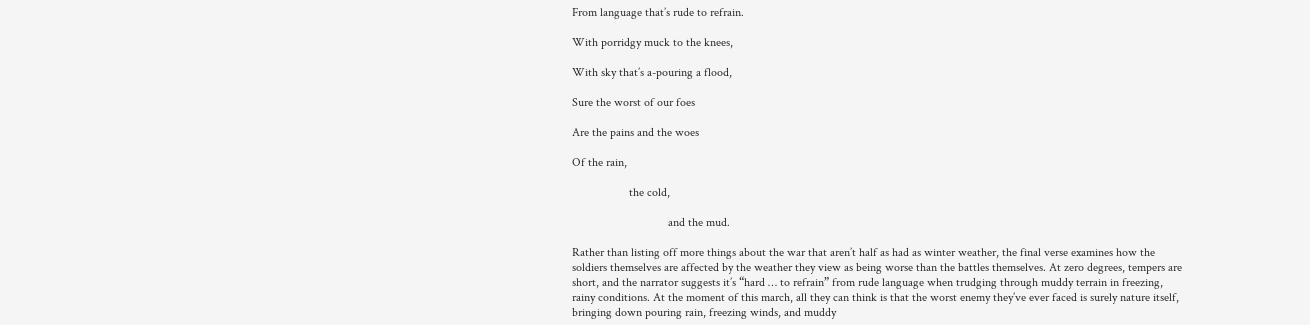From language that’s rude to refrain.

With porridgy muck to the knees,

With sky that’s a-pouring a flood,

Sure the worst of our foes

Are the pains and the woes

Of the rain,

                   the cold,

                                and the mud.

Rather than listing off more things about the war that aren’t half as had as winter weather, the final verse examines how the soldiers themselves are affected by the weather they view as being worse than the battles themselves. At zero degrees, tempers are short, and the narrator suggests it’s “hard … to refrain” from rude language when trudging through muddy terrain in freezing, rainy conditions. At the moment of this march, all they can think is that the worst enemy they’ve ever faced is surely nature itself, bringing down pouring rain, freezing winds, and muddy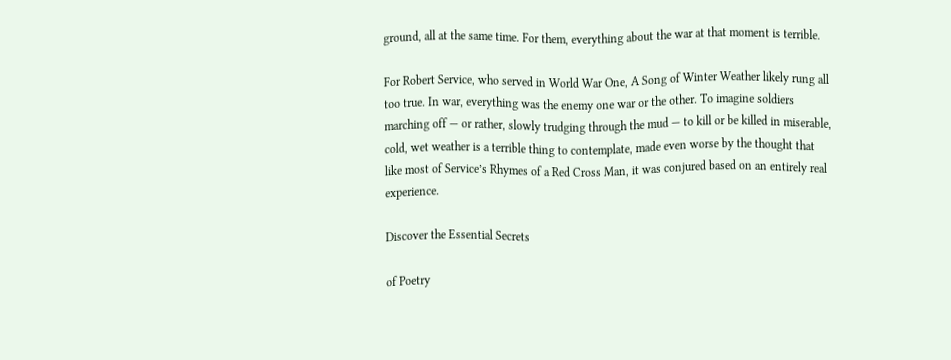ground, all at the same time. For them, everything about the war at that moment is terrible.

For Robert Service, who served in World War One, A Song of Winter Weather likely rung all too true. In war, everything was the enemy one war or the other. To imagine soldiers marching off — or rather, slowly trudging through the mud — to kill or be killed in miserable, cold, wet weather is a terrible thing to contemplate, made even worse by the thought that like most of Service’s Rhymes of a Red Cross Man, it was conjured based on an entirely real experience.

Discover the Essential Secrets

of Poetry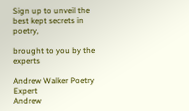Sign up to unveil the best kept secrets in poetry,

brought to you by the experts

Andrew Walker Poetry Expert
Andrew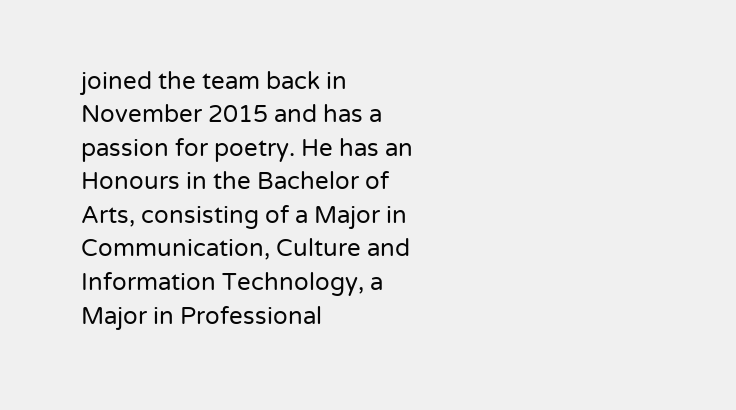joined the team back in November 2015 and has a passion for poetry. He has an Honours in the Bachelor of Arts, consisting of a Major in Communication, Culture and Information Technology, a Major in Professional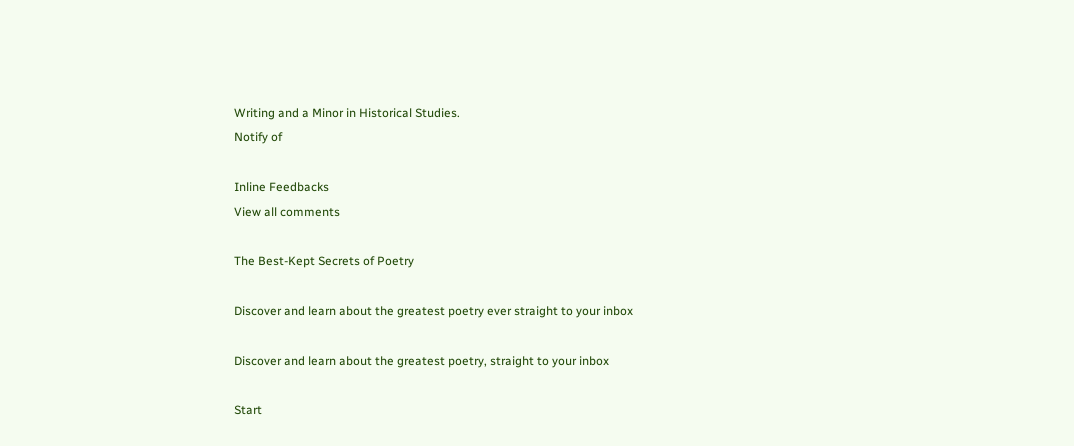Writing and a Minor in Historical Studies.
Notify of

Inline Feedbacks
View all comments

The Best-Kept Secrets of Poetry

Discover and learn about the greatest poetry ever straight to your inbox

Discover and learn about the greatest poetry, straight to your inbox

Start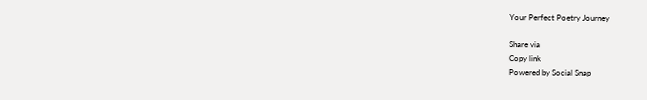Your Perfect Poetry Journey

Share via
Copy link
Powered by Social Snap